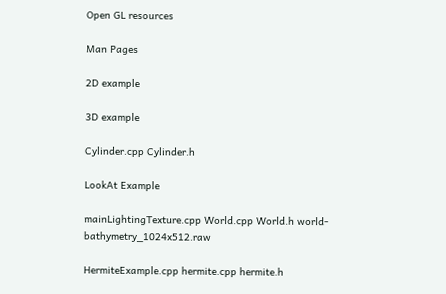Open GL resources

Man Pages

2D example

3D example

Cylinder.cpp Cylinder.h

LookAt Example

mainLightingTexture.cpp World.cpp World.h world-bathymetry_1024x512.raw

HermiteExample.cpp hermite.cpp hermite.h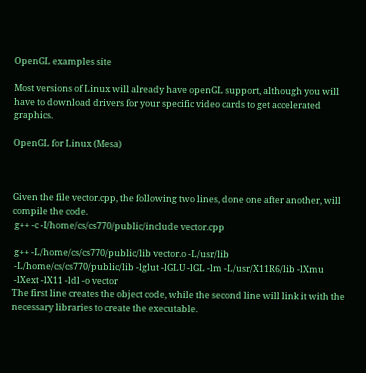OpenGL examples site

Most versions of Linux will already have openGL support, although you will have to download drivers for your specific video cards to get accelerated graphics.

OpenGL for Linux (Mesa)



Given the file vector.cpp, the following two lines, done one after another, will compile the code.
 g++ -c -I/home/cs/cs770/public/include vector.cpp

 g++ -L/home/cs/cs770/public/lib vector.o -L/usr/lib
 -L/home/cs/cs770/public/lib -lglut -lGLU -lGL -lm -L/usr/X11R6/lib -lXmu
 -lXext -lX11 -ldl -o vector
The first line creates the object code, while the second line will link it with the necessary libraries to create the executable.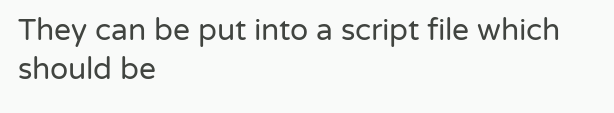They can be put into a script file which should be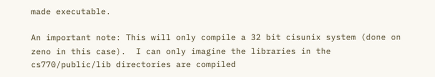made executable.

An important note: This will only compile a 32 bit cisunix system (done on zeno in this case).  I can only imagine the libraries in the cs770/public/lib directories are compiled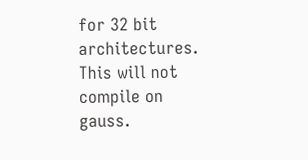for 32 bit architectures.  This will not compile on gauss.